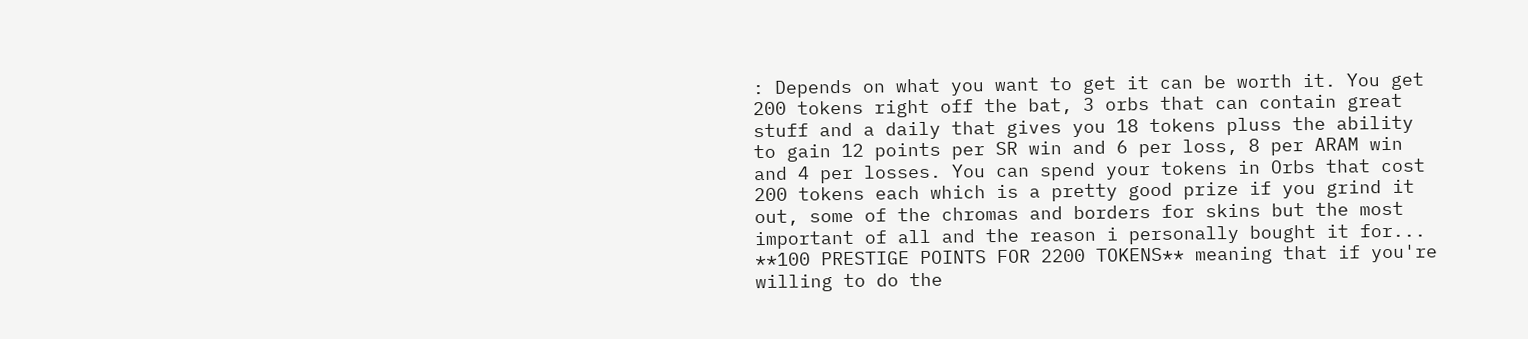: Depends on what you want to get it can be worth it. You get 200 tokens right off the bat, 3 orbs that can contain great stuff and a daily that gives you 18 tokens pluss the ability to gain 12 points per SR win and 6 per loss, 8 per ARAM win and 4 per losses. You can spend your tokens in Orbs that cost 200 tokens each which is a pretty good prize if you grind it out, some of the chromas and borders for skins but the most important of all and the reason i personally bought it for... **100 PRESTIGE POINTS FOR 2200 TOKENS** meaning that if you're willing to do the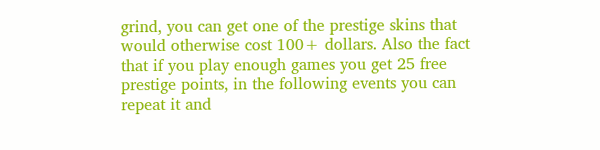grind, you can get one of the prestige skins that would otherwise cost 100+ dollars. Also the fact that if you play enough games you get 25 free prestige points, in the following events you can repeat it and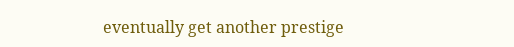eventually get another prestige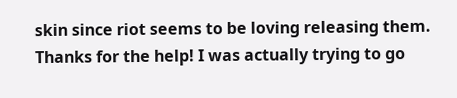skin since riot seems to be loving releasing them.
Thanks for the help! I was actually trying to go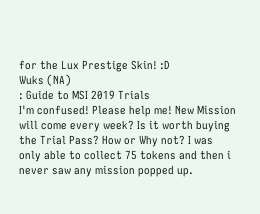for the Lux Prestige Skin! :D
Wuks (NA)
: Guide to MSI 2019 Trials
I'm confused! Please help me! New Mission will come every week? Is it worth buying the Trial Pass? How or Why not? I was only able to collect 75 tokens and then i never saw any mission popped up.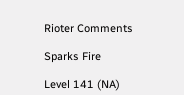Rioter Comments

Sparks Fire

Level 141 (NA)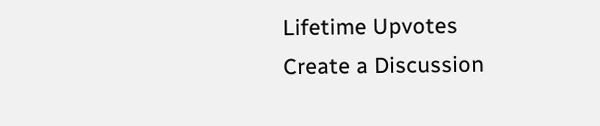Lifetime Upvotes
Create a Discussion